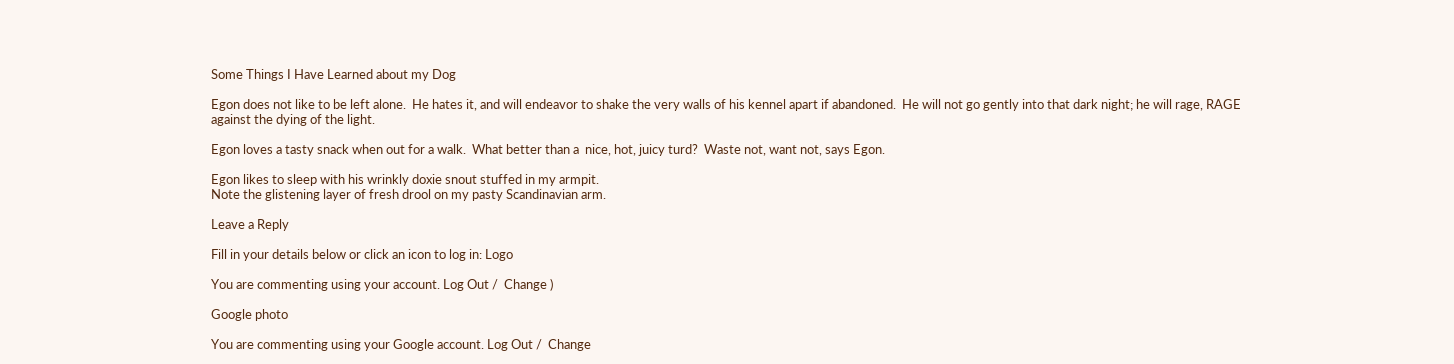Some Things I Have Learned about my Dog

Egon does not like to be left alone.  He hates it, and will endeavor to shake the very walls of his kennel apart if abandoned.  He will not go gently into that dark night; he will rage, RAGE against the dying of the light.

Egon loves a tasty snack when out for a walk.  What better than a  nice, hot, juicy turd?  Waste not, want not, says Egon.

Egon likes to sleep with his wrinkly doxie snout stuffed in my armpit.
Note the glistening layer of fresh drool on my pasty Scandinavian arm.

Leave a Reply

Fill in your details below or click an icon to log in: Logo

You are commenting using your account. Log Out /  Change )

Google photo

You are commenting using your Google account. Log Out /  Change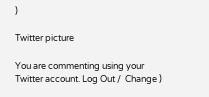)

Twitter picture

You are commenting using your Twitter account. Log Out /  Change )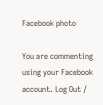Facebook photo

You are commenting using your Facebook account. Log Out /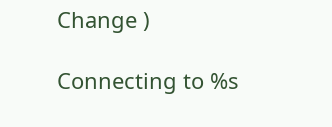Change )

Connecting to %s